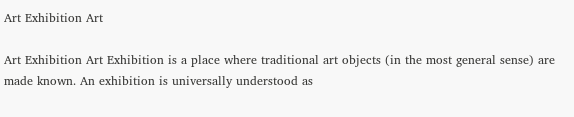Art Exhibition Art

Art Exhibition Art Exhibition is a place where traditional art objects (in the most general sense) are made known. An exhibition is universally understood as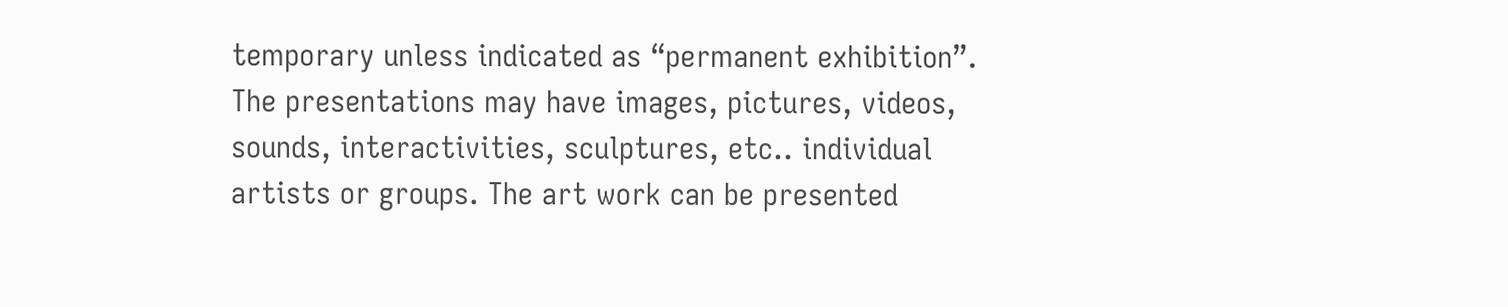temporary unless indicated as “permanent exhibition”. The presentations may have images, pictures, videos, sounds, interactivities, sculptures, etc.. individual artists or groups. The art work can be presented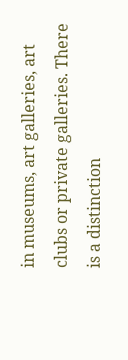in museums, art galleries, art clubs or private galleries. There is a distinction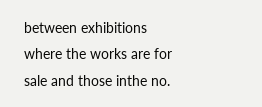between exhibitions where the works are for sale and those inthe no.